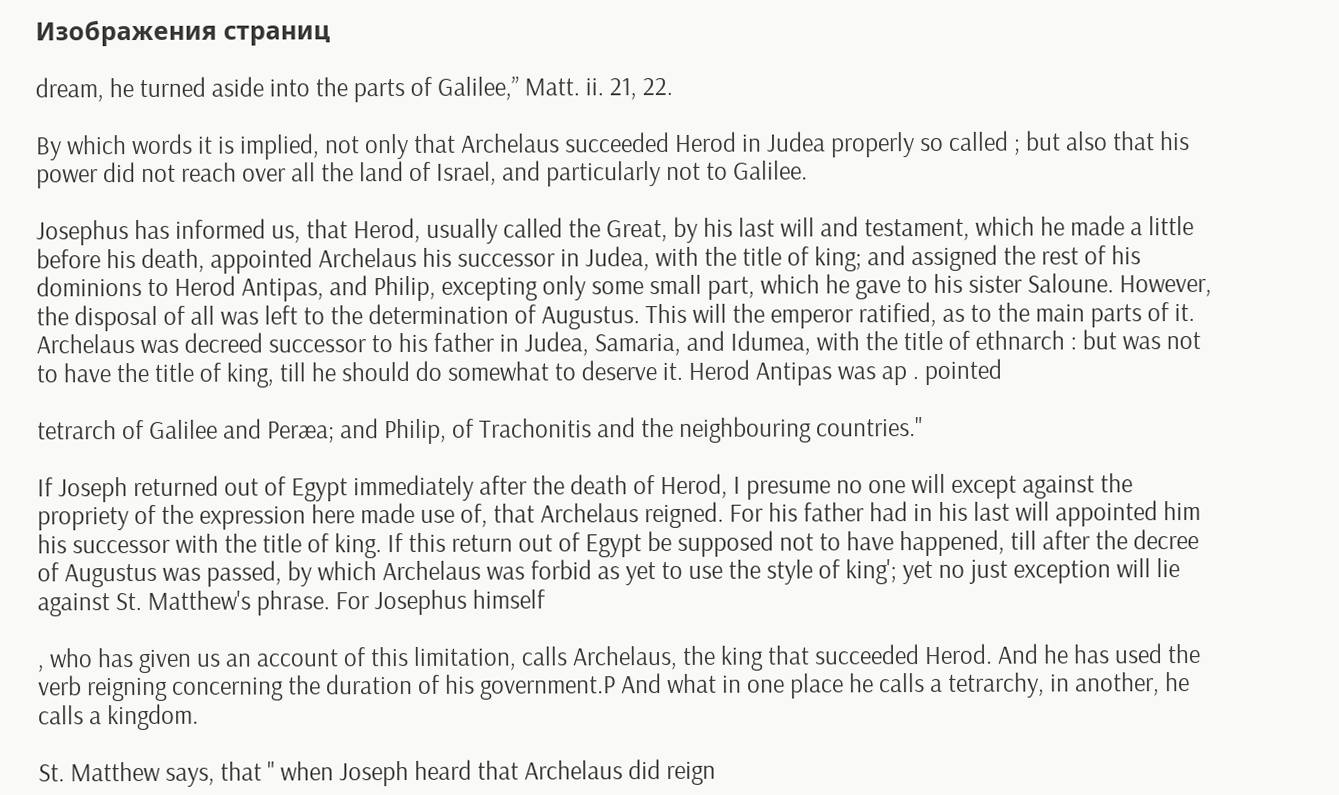Изображения страниц

dream, he turned aside into the parts of Galilee,” Matt. ii. 21, 22.

By which words it is implied, not only that Archelaus succeeded Herod in Judea properly so called ; but also that his power did not reach over all the land of Israel, and particularly not to Galilee.

Josephus has informed us, that Herod, usually called the Great, by his last will and testament, which he made a little before his death, appointed Archelaus his successor in Judea, with the title of king; and assigned the rest of his dominions to Herod Antipas, and Philip, excepting only some small part, which he gave to his sister Saloune. However, the disposal of all was left to the determination of Augustus. This will the emperor ratified, as to the main parts of it. Archelaus was decreed successor to his father in Judea, Samaria, and Idumea, with the title of ethnarch : but was not to have the title of king, till he should do somewhat to deserve it. Herod Antipas was ap . pointed

tetrarch of Galilee and Peræa; and Philip, of Trachonitis and the neighbouring countries."

If Joseph returned out of Egypt immediately after the death of Herod, I presume no one will except against the propriety of the expression here made use of, that Archelaus reigned. For his father had in his last will appointed him his successor with the title of king. If this return out of Egypt be supposed not to have happened, till after the decree of Augustus was passed, by which Archelaus was forbid as yet to use the style of king'; yet no just exception will lie against St. Matthew's phrase. For Josephus himself

, who has given us an account of this limitation, calls Archelaus, the king that succeeded Herod. And he has used the verb reigning concerning the duration of his government.P And what in one place he calls a tetrarchy, in another, he calls a kingdom.

St. Matthew says, that " when Joseph heard that Archelaus did reign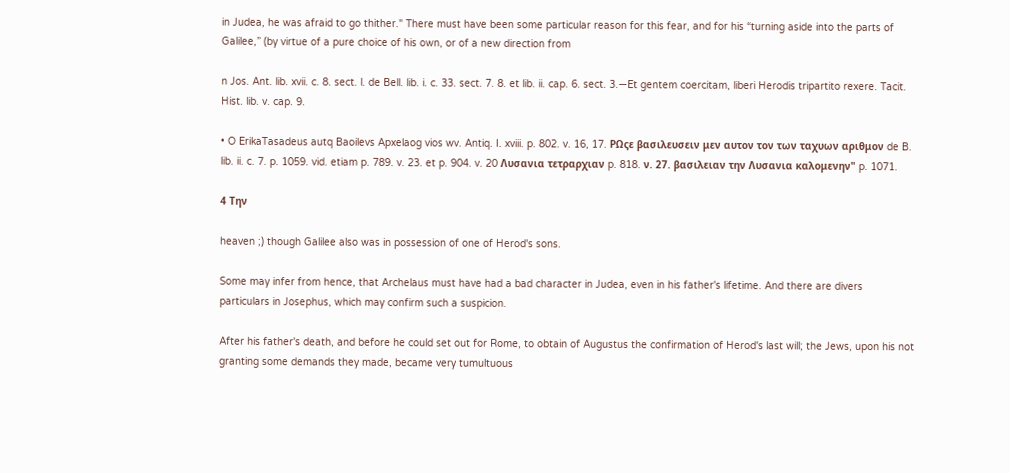in Judea, he was afraid to go thither." There must have been some particular reason for this fear, and for his “turning aside into the parts of Galilee,” (by virtue of a pure choice of his own, or of a new direction from

n Jos. Ant. lib. xvii. c. 8. sect. l. de Bell. lib. i. c. 33. sect. 7. 8. et lib. ii. cap. 6. sect. 3.—Et gentem coercitam, liberi Herodis tripartito rexere. Tacit. Hist. lib. v. cap. 9.

• O ErikaTasadeus autq Baoilevs Apxelaog vios wv. Antiq. I. xviii. p. 802. v. 16, 17. ΡΩςε βασιλευσειν μεν αυτον τον των ταχυων αριθμον de B. lib. ii. c. 7. p. 1059. vid. etiam p. 789. v. 23. et p. 904. v. 20 Λυσανια τετραρχιαν p. 818. ν. 27. βασιλειαν την Λυσανια καλομενην" p. 1071.

4 Την

heaven ;) though Galilee also was in possession of one of Herod's sons.

Some may infer from hence, that Archelaus must have had a bad character in Judea, even in his father's lifetime. And there are divers particulars in Josephus, which may confirm such a suspicion.

After his father's death, and before he could set out for Rome, to obtain of Augustus the confirmation of Herod's last will; the Jews, upon his not granting some demands they made, became very tumultuous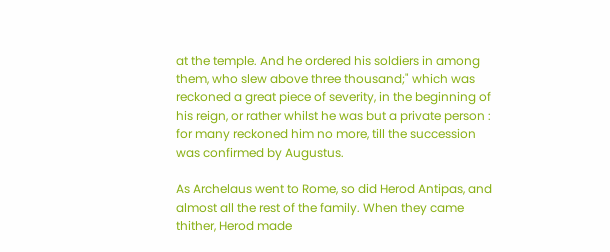at the temple. And he ordered his soldiers in among them, who slew above three thousand;" which was reckoned a great piece of severity, in the beginning of his reign, or rather whilst he was but a private person : for many reckoned him no more, till the succession was confirmed by Augustus.

As Archelaus went to Rome, so did Herod Antipas, and almost all the rest of the family. When they came thither, Herod made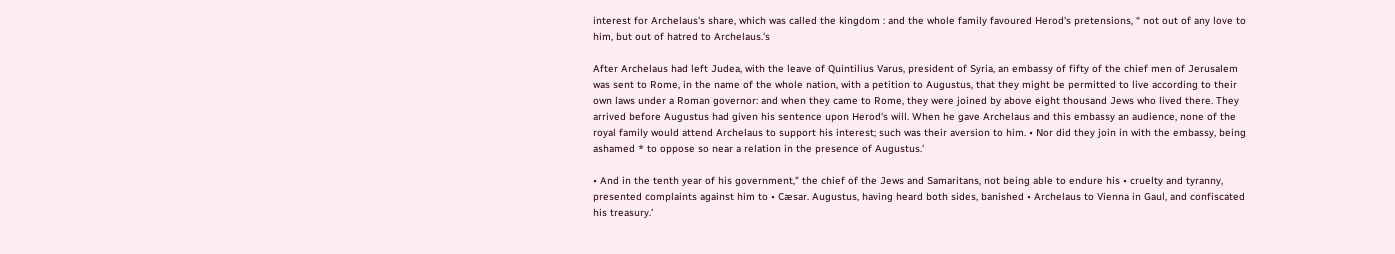interest for Archelaus's share, which was called the kingdom : and the whole family favoured Herod's pretensions, “ not out of any love to him, but out of hatred to Archelaus.'s

After Archelaus had left Judea, with the leave of Quintilius Varus, president of Syria, an embassy of fifty of the chief men of Jerusalem was sent to Rome, in the name of the whole nation, with a petition to Augustus, that they might be permitted to live according to their own laws under a Roman governor: and when they came to Rome, they were joined by above eight thousand Jews who lived there. They arrived before Augustus had given his sentence upon Herod's will. When he gave Archelaus and this embassy an audience, none of the royal family would attend Archelaus to support his interest; such was their aversion to him. • Nor did they join in with the embassy, being ashamed * to oppose so near a relation in the presence of Augustus.'

• And in the tenth year of his government," the chief of the Jews and Samaritans, not being able to endure his • cruelty and tyranny, presented complaints against him to • Cæsar. Augustus, having heard both sides, banished • Archelaus to Vienna in Gaul, and confiscated his treasury.'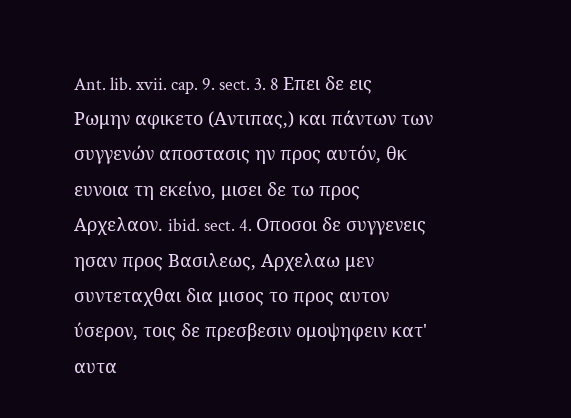Ant. lib. xvii. cap. 9. sect. 3. 8 Επει δε εις Ρωμην αφικετο (Αντιπας,) και πάντων των συγγενών αποστασις ην προς αυτόν, θκ ευνοια τη εκείνο, μισει δε τω προς Αρχελαον. ibid. sect. 4. Οποσοι δε συγγενεις ησαν προς Βασιλεως, Αρχελαω μεν συντεταχθαι δια μισος το προς αυτον ύσερον, τοις δε πρεσβεσιν ομοψηφειν κατ' αυτα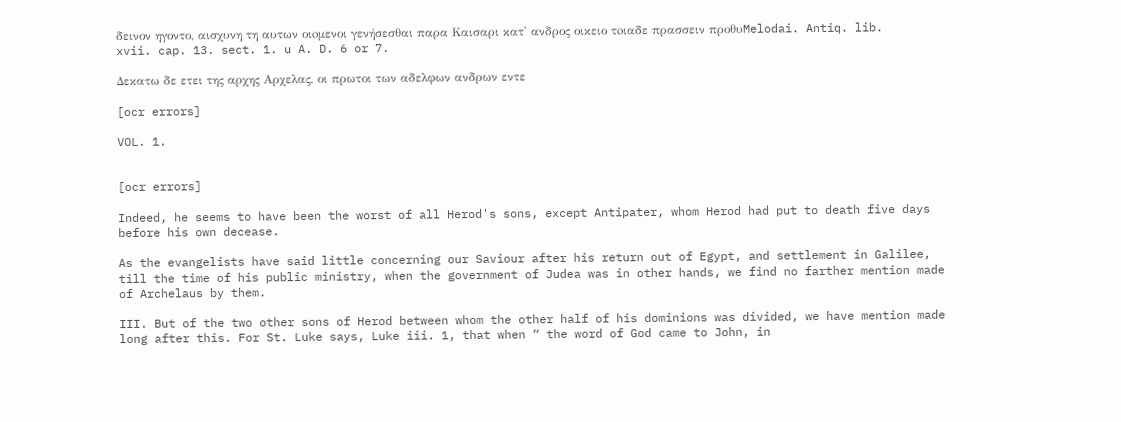δεινον ηγοντο, αισχυνη τη αυτων οιoμενοι γενήσεσθαι παρα Καισαρι κατ' ανδρος οικειο τoιαδε πρασσειν προθυMelodai. Antiq. lib. xvii. cap. 13. sect. 1. u A. D. 6 or 7.

Δεκατω δε ετει της αρχης Αρχελας, οι πρωτοι των αδελφων ανδρων εντε

[ocr errors]

VOL. 1.


[ocr errors]

Indeed, he seems to have been the worst of all Herod's sons, except Antipater, whom Herod had put to death five days before his own decease.

As the evangelists have said little concerning our Saviour after his return out of Egypt, and settlement in Galilee, till the time of his public ministry, when the government of Judea was in other hands, we find no farther mention made of Archelaus by them.

III. But of the two other sons of Herod between whom the other half of his dominions was divided, we have mention made long after this. For St. Luke says, Luke iii. 1, that when “ the word of God came to John, in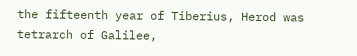the fifteenth year of Tiberius, Herod was tetrarch of Galilee,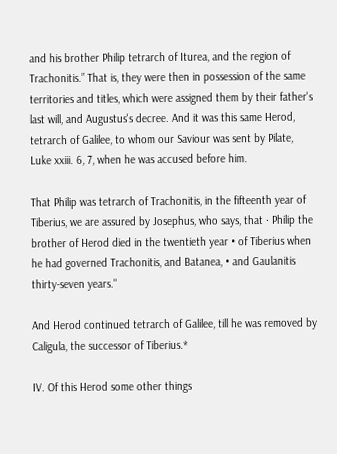and his brother Philip tetrarch of Iturea, and the region of Trachonitis.” That is, they were then in possession of the same territories and titles, which were assigned them by their father's last will, and Augustus's decree. And it was this same Herod, tetrarch of Galilee, to whom our Saviour was sent by Pilate, Luke xxiii. 6, 7, when he was accused before him.

That Philip was tetrarch of Trachonitis, in the fifteenth year of Tiberius, we are assured by Josephus, who says, that · Philip the brother of Herod died in the twentieth year • of Tiberius when he had governed Trachonitis, and Batanea, • and Gaulanitis thirty-seven years.''

And Herod continued tetrarch of Galilee, till he was removed by Caligula, the successor of Tiberius.*

IV. Of this Herod some other things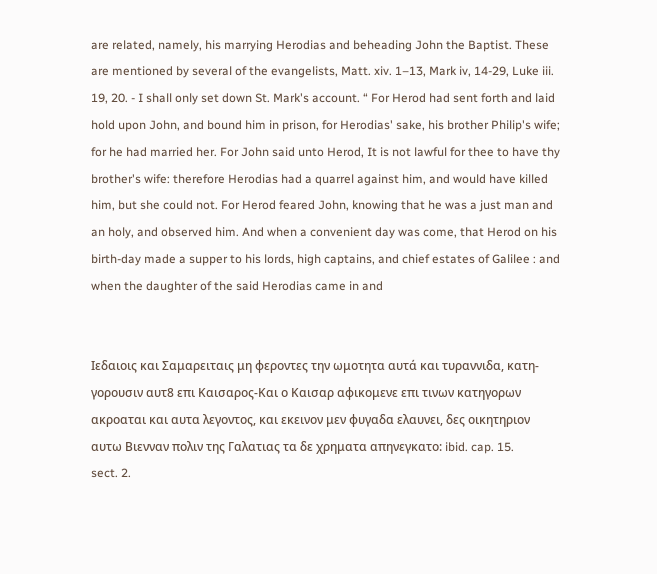are related, namely, his marrying Herodias and beheading John the Baptist. These are mentioned by several of the evangelists, Matt. xiv. 1–13, Mark iv, 14-29, Luke iii. 19, 20. - I shall only set down St. Mark's account. “ For Herod had sent forth and laid hold upon John, and bound him in prison, for Herodias' sake, his brother Philip's wife; for he had married her. For John said unto Herod, It is not lawful for thee to have thy brother's wife: therefore Herodias had a quarrel against him, and would have killed him, but she could not. For Herod feared John, knowing that he was a just man and an holy, and observed him. And when a convenient day was come, that Herod on his birth-day made a supper to his lords, high captains, and chief estates of Galilee : and when the daughter of the said Herodias came in and


Ιεδαιοις και Σαμαρειταις μη φεροντες την ωμοτητα αυτά και τυραννιδα, κατη-
γoρoυσιν αυτ8 επι Καισαρος-Και ο Καισαρ αφικομενε επι τινων κατηγορων
ακροαται και αυτα λεγοντος, και εκεινον μεν φυγαδα ελαυνει, δες οικητηριον
αυτω Βιενναν πολιν της Γαλατιας τα δε χρηματα απηνεγκατο: ibid. cap. 15.
sect. 2.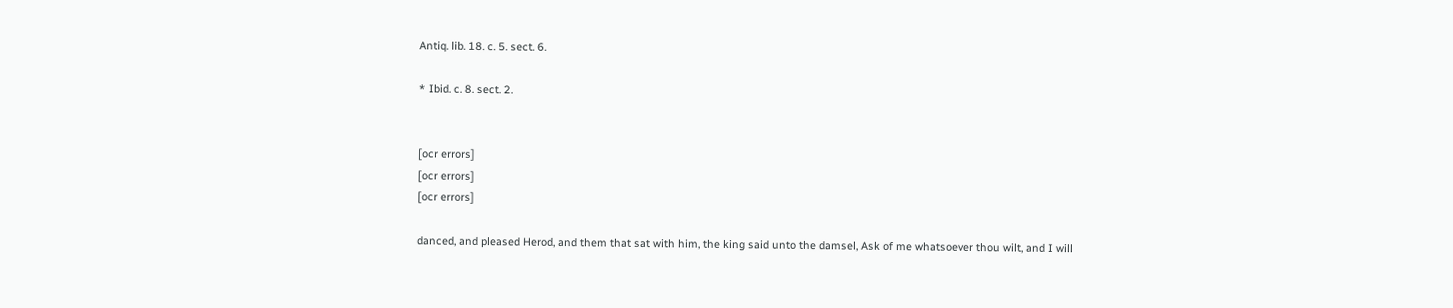Antiq. lib. 18. c. 5. sect. 6.

* Ibid. c. 8. sect. 2.


[ocr errors]
[ocr errors]
[ocr errors]

danced, and pleased Herod, and them that sat with him, the king said unto the damsel, Ask of me whatsoever thou wilt, and I will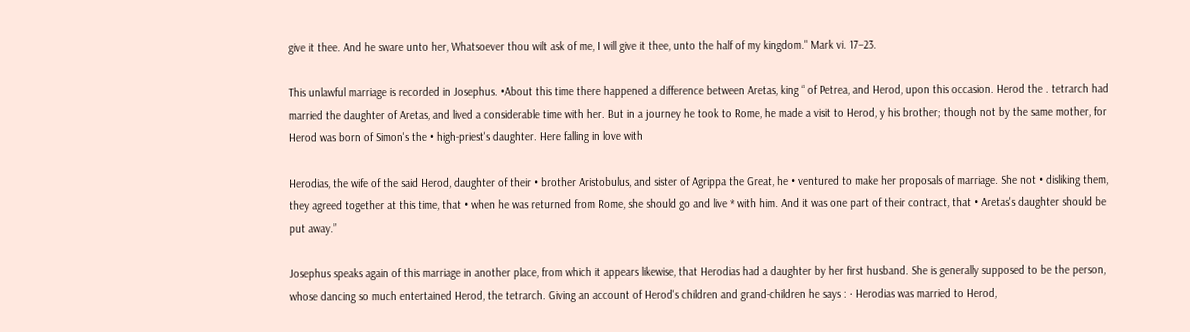give it thee. And he sware unto her, Whatsoever thou wilt ask of me, I will give it thee, unto the half of my kingdom." Mark vi. 17–23.

This unlawful marriage is recorded in Josephus. •About this time there happened a difference between Aretas, king “ of Petrea, and Herod, upon this occasion. Herod the . tetrarch had married the daughter of Aretas, and lived a considerable time with her. But in a journey he took to Rome, he made a visit to Herod, y his brother; though not by the same mother, for Herod was born of Simon's the • high-priest's daughter. Here falling in love with

Herodias, the wife of the said Herod, daughter of their • brother Aristobulus, and sister of Agrippa the Great, he • ventured to make her proposals of marriage. She not • disliking them, they agreed together at this time, that • when he was returned from Rome, she should go and live * with him. And it was one part of their contract, that • Aretas's daughter should be put away.”

Josephus speaks again of this marriage in another place, from which it appears likewise, that Herodias had a daughter by her first husband. She is generally supposed to be the person, whose dancing so much entertained Herod, the tetrarch. Giving an account of Herod's children and grand-children he says : · Herodias was married to Herod,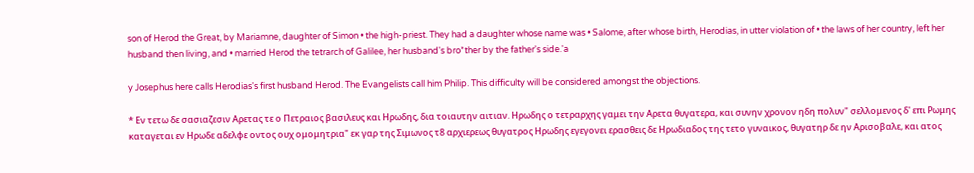son of Herod the Great, by Mariamne, daughter of Simon • the high-priest. They had a daughter whose name was • Salome, after whose birth, Herodias, in utter violation of • the laws of her country, left her husband then living, and • married Herod the tetrarch of Galilee, her husband's bro*ther by the father's side.'a

y Josephus here calls Herodias's first husband Herod. The Evangelists call him Philip. This difficulty will be considered amongst the objections.

* Εν τετω δε σασιαζεσιν Αρετας τε ο Πετραιος βασιλευς και Ηρωδης, δια τοιαυτην αιτιαν. Ηρωδης ο τετραρχης γαμει την Αρετα θυγατερα, και συνην χρονον ηδη πολυν" σελλομενος δ' επι Ρωμης καταγεται εν Ηρωδε αδελφε οντος ουχ ομομητρια" εκ γαρ της Σιμωνος τ8 αρχιερεως θυγατρος Ηρωδης εγεγονει ερασθεις δε Ηρωδιαδος της τετο γυναικος, θυγατηρ δε ην Αρισoβαλε, και ατος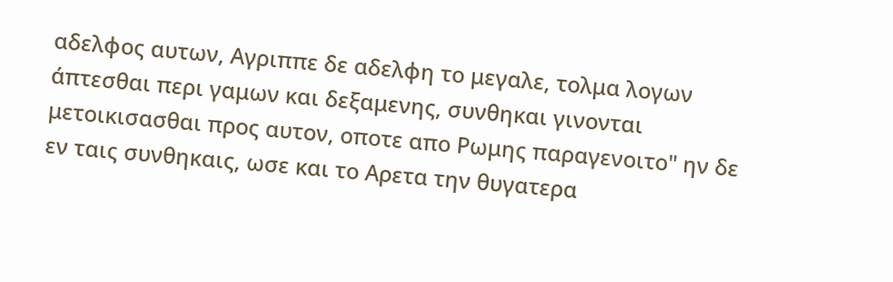αδελφος αυτων, Αγριππε δε αδελφη το μεγαλε, τολμα λογων άπτεσθαι περι γαμων και δεξαμενης, συνθηκαι γινονται μετοικισασθαι προς αυτον, οποτε απο Ρωμης παραγενοιτο" ην δε εν ταις συνθηκαις, ωσε και το Αρετα την θυγατερα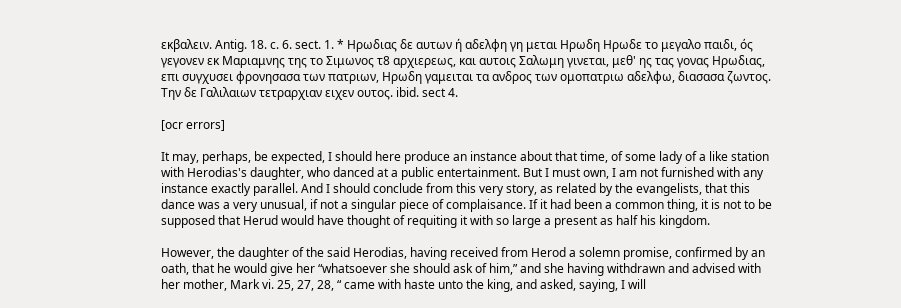εκβαλειν. Αntig. 18. c. 6. sect. 1. * Ηρωδιας δε αυτων ή αδελφη γη μεται Ηρωδη Ηρωδε το μεγαλο παιδι, ός γεγονεν εκ Μαριαμνης της το Σιμωνος τ8 αρχιερεως, και αυτοις Σαλωμη γινεται, μεθ' ης τας γονας Ηρωδιας, επι συγχυσει φρονησασα των πατριων, Ηρωδη γαμειται τα ανδρος των ομοπατριω αδελφω, διασασα ζωντος. Την δε Γαλιλαιων τετραρχιαν ειχεν ουτος. ibid. sect 4.

[ocr errors]

It may, perhaps, be expected, I should here produce an instance about that time, of some lady of a like station with Herodias's daughter, who danced at a public entertainment. But I must own, I am not furnished with any instance exactly parallel. And I should conclude from this very story, as related by the evangelists, that this dance was a very unusual, if not a singular piece of complaisance. If it had been a common thing, it is not to be supposed that Herud would have thought of requiting it with so large a present as half his kingdom.

However, the daughter of the said Herodias, having received from Herod a solemn promise, confirmed by an oath, that he would give her “whatsoever she should ask of him,” and she having withdrawn and advised with her mother, Mark vi. 25, 27, 28, “ came with haste unto the king, and asked, saying, I will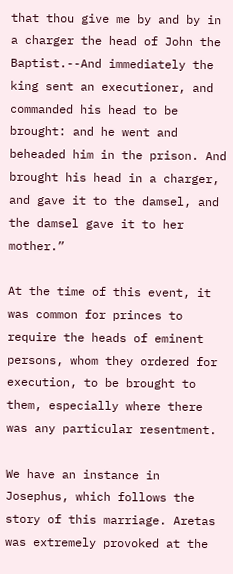that thou give me by and by in a charger the head of John the Baptist.--And immediately the king sent an executioner, and commanded his head to be brought: and he went and beheaded him in the prison. And brought his head in a charger, and gave it to the damsel, and the damsel gave it to her mother.”

At the time of this event, it was common for princes to require the heads of eminent persons, whom they ordered for execution, to be brought to them, especially where there was any particular resentment.

We have an instance in Josephus, which follows the story of this marriage. Aretas was extremely provoked at the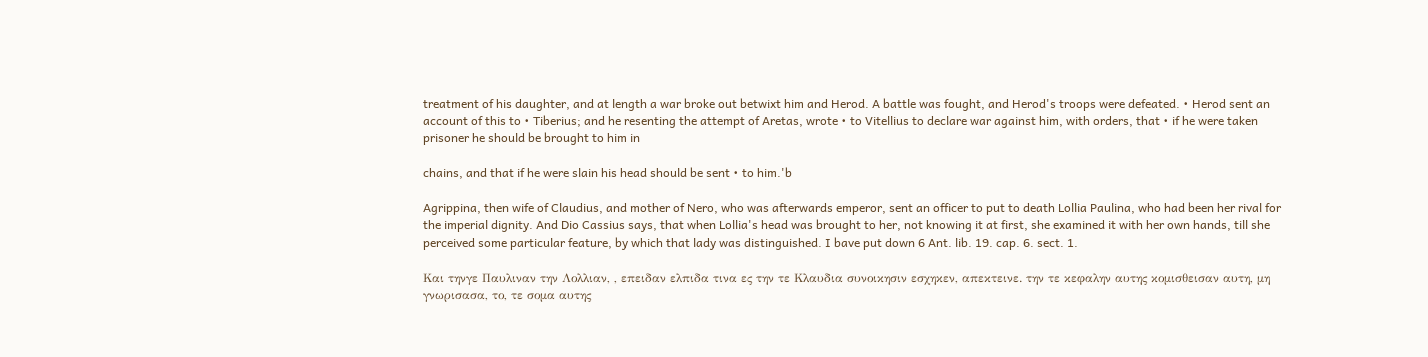treatment of his daughter, and at length a war broke out betwixt him and Herod. A battle was fought, and Herod's troops were defeated. • Herod sent an account of this to • Tiberius; and he resenting the attempt of Aretas, wrote • to Vitellius to declare war against him, with orders, that • if he were taken prisoner he should be brought to him in

chains, and that if he were slain his head should be sent • to him.'b

Agrippina, then wife of Claudius, and mother of Nero, who was afterwards emperor, sent an officer to put to death Lollia Paulina, who had been her rival for the imperial dignity. And Dio Cassius says, that when Lollia's head was brought to her, not knowing it at first, she examined it with her own hands, till she perceived some particular feature, by which that lady was distinguished. I bave put down 6 Ant. lib. 19. cap. 6. sect. 1.

Και τηνγε Παυλιναν την Λολλιαν, , επειδαν ελπιδα τινα ες την τε Κλαυδια συνοικησιν εσχηκεν, απεκτεινε. την τε κεφαλην αυτης κομισθεισαν αυτη, μη γνωρισασα, το, τε σομα αυτης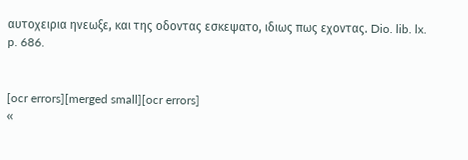αυτοχειρια ηνεωξε, και της οδοντας εσκεψατο, ιδιως πως εχοντας. Dio. lib. lx. p. 686.


[ocr errors][merged small][ocr errors]
«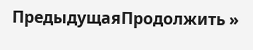ПредыдущаяПродолжить »